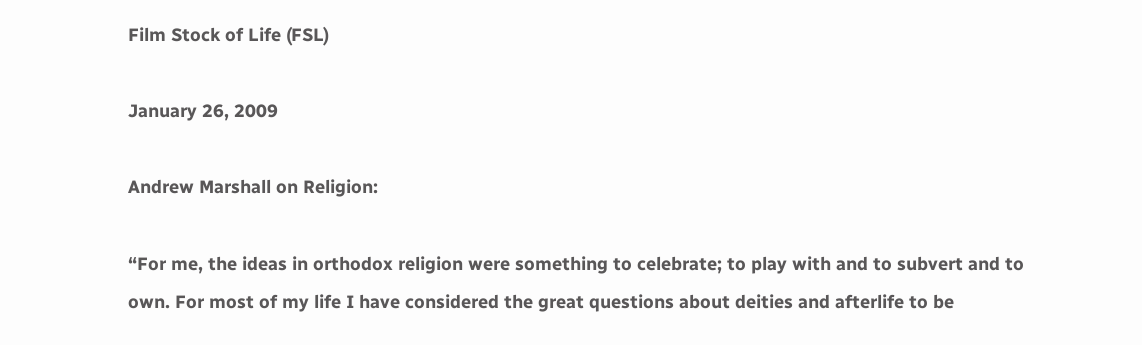Film Stock of Life (FSL)

January 26, 2009

Andrew Marshall on Religion:

“For me, the ideas in orthodox religion were something to celebrate; to play with and to subvert and to own. For most of my life I have considered the great questions about deities and afterlife to be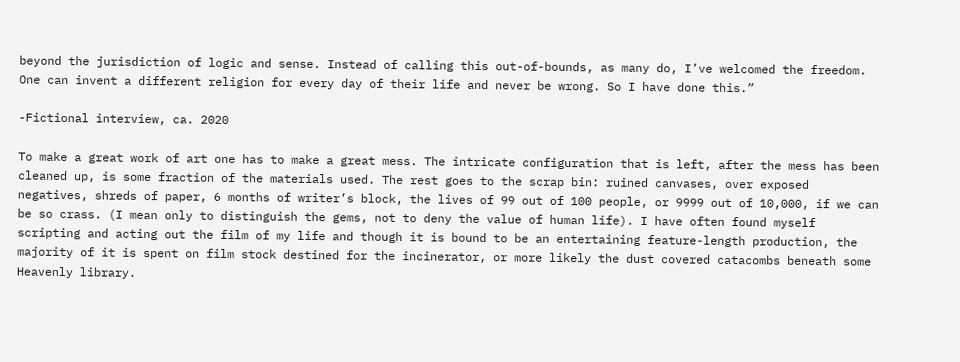beyond the jurisdiction of logic and sense. Instead of calling this out-of-bounds, as many do, I’ve welcomed the freedom. One can invent a different religion for every day of their life and never be wrong. So I have done this.”

-Fictional interview, ca. 2020

To make a great work of art one has to make a great mess. The intricate configuration that is left, after the mess has been cleaned up, is some fraction of the materials used. The rest goes to the scrap bin: ruined canvases, over exposed negatives, shreds of paper, 6 months of writer’s block, the lives of 99 out of 100 people, or 9999 out of 10,000, if we can be so crass. (I mean only to distinguish the gems, not to deny the value of human life). I have often found myself scripting and acting out the film of my life and though it is bound to be an entertaining feature-length production, the majority of it is spent on film stock destined for the incinerator, or more likely the dust covered catacombs beneath some Heavenly library.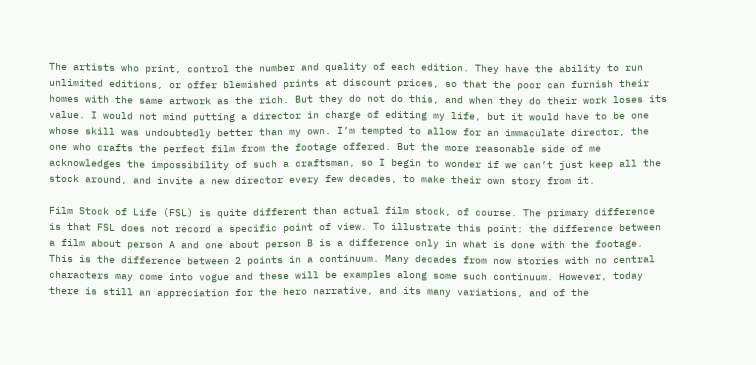The artists who print, control the number and quality of each edition. They have the ability to run unlimited editions, or offer blemished prints at discount prices, so that the poor can furnish their homes with the same artwork as the rich. But they do not do this, and when they do their work loses its value. I would not mind putting a director in charge of editing my life, but it would have to be one whose skill was undoubtedly better than my own. I’m tempted to allow for an immaculate director, the one who crafts the perfect film from the footage offered. But the more reasonable side of me acknowledges the impossibility of such a craftsman, so I begin to wonder if we can’t just keep all the stock around, and invite a new director every few decades, to make their own story from it.

Film Stock of Life (FSL) is quite different than actual film stock, of course. The primary difference is that FSL does not record a specific point of view. To illustrate this point: the difference between a film about person A and one about person B is a difference only in what is done with the footage. This is the difference between 2 points in a continuum. Many decades from now stories with no central characters may come into vogue and these will be examples along some such continuum. However, today there is still an appreciation for the hero narrative, and its many variations, and of the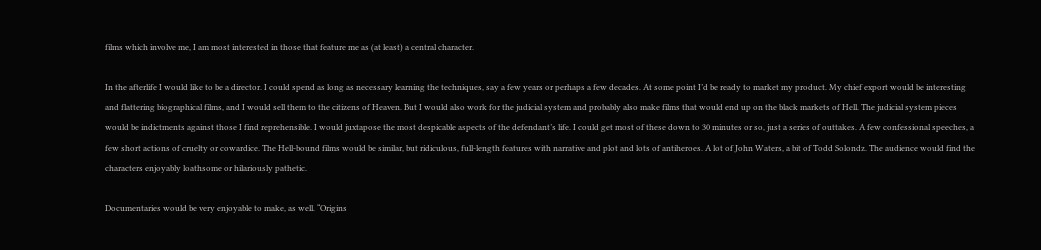films which involve me, I am most interested in those that feature me as (at least) a central character.

In the afterlife I would like to be a director. I could spend as long as necessary learning the techniques, say a few years or perhaps a few decades. At some point I’d be ready to market my product. My chief export would be interesting and flattering biographical films, and I would sell them to the citizens of Heaven. But I would also work for the judicial system and probably also make films that would end up on the black markets of Hell. The judicial system pieces would be indictments against those I find reprehensible. I would juxtapose the most despicable aspects of the defendant’s life. I could get most of these down to 30 minutes or so, just a series of outtakes. A few confessional speeches, a few short actions of cruelty or cowardice. The Hell-bound films would be similar, but ridiculous, full-length features with narrative and plot and lots of antiheroes. A lot of John Waters, a bit of Todd Solondz. The audience would find the characters enjoyably loathsome or hilariously pathetic.

Documentaries would be very enjoyable to make, as well. “Origins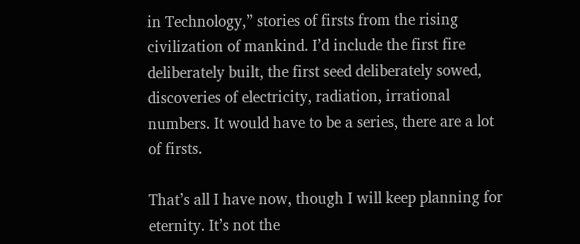in Technology,” stories of firsts from the rising civilization of mankind. I’d include the first fire deliberately built, the first seed deliberately sowed, discoveries of electricity, radiation, irrational numbers. It would have to be a series, there are a lot of firsts.

That’s all I have now, though I will keep planning for eternity. It’s not the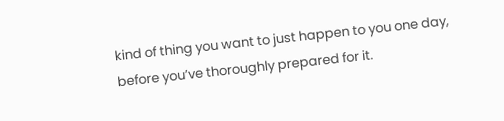kind of thing you want to just happen to you one day, before you’ve thoroughly prepared for it.